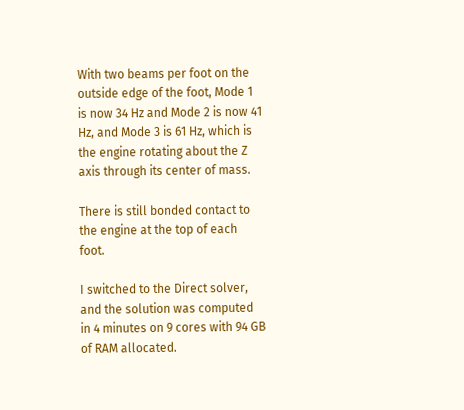With two beams per foot on the outside edge of the foot, Mode 1 is now 34 Hz and Mode 2 is now 41 Hz, and Mode 3 is 61 Hz, which is the engine rotating about the Z axis through its center of mass.

There is still bonded contact to the engine at the top of each foot.

I switched to the Direct solver, and the solution was computed in 4 minutes on 9 cores with 94 GB of RAM allocated.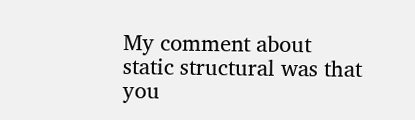My comment about static structural was that you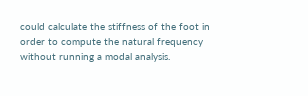could calculate the stiffness of the foot in order to compute the natural frequency without running a modal analysis.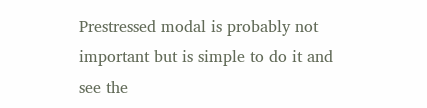Prestressed modal is probably not important but is simple to do it and see the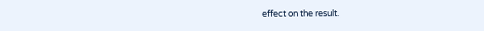effect on the result.